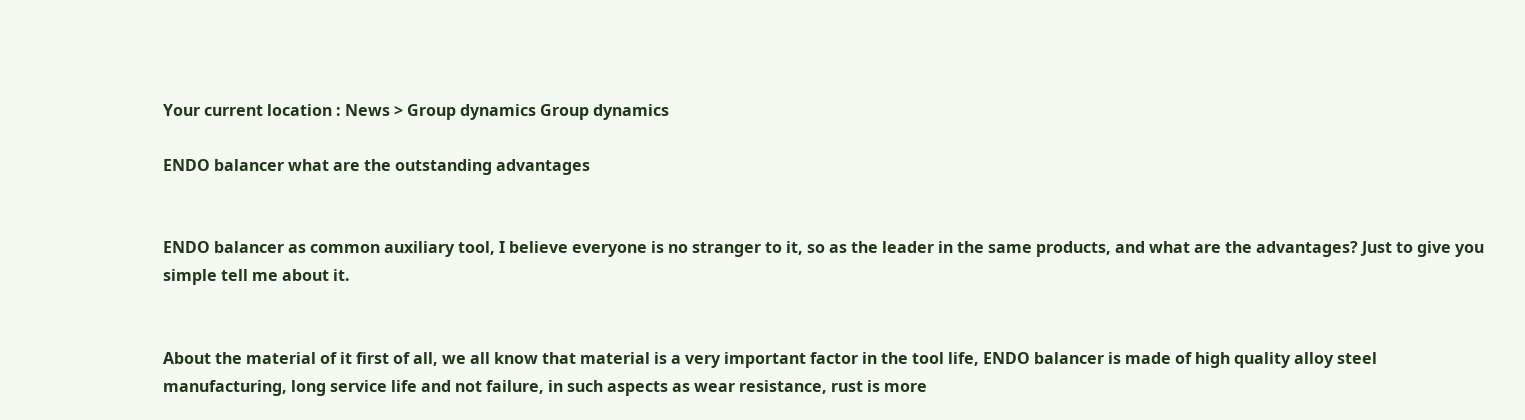Your current location : News > Group dynamics Group dynamics

ENDO balancer what are the outstanding advantages


ENDO balancer as common auxiliary tool, I believe everyone is no stranger to it, so as the leader in the same products, and what are the advantages? Just to give you simple tell me about it.


About the material of it first of all, we all know that material is a very important factor in the tool life, ENDO balancer is made of high quality alloy steel manufacturing, long service life and not failure, in such aspects as wear resistance, rust is more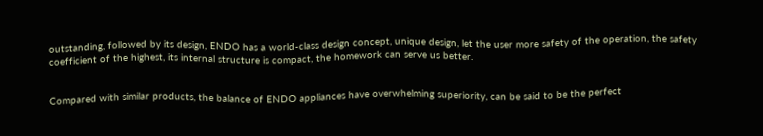outstanding, followed by its design, ENDO has a world-class design concept, unique design, let the user more safety of the operation, the safety coefficient of the highest, its internal structure is compact, the homework can serve us better.


Compared with similar products, the balance of ENDO appliances have overwhelming superiority, can be said to be the perfect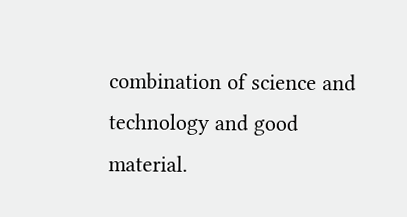combination of science and technology and good material.